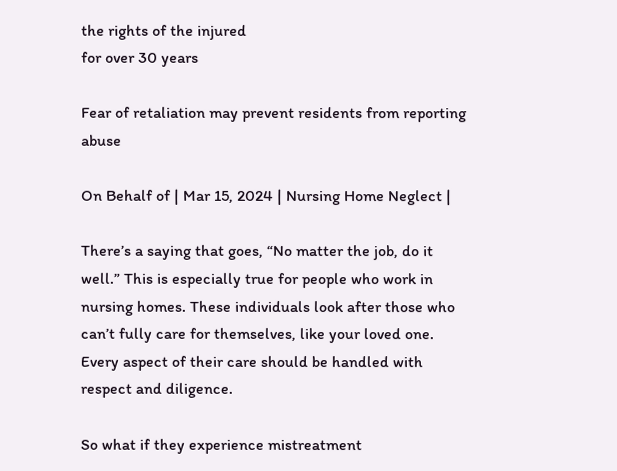the rights of the injured
for over 30 years

Fear of retaliation may prevent residents from reporting abuse

On Behalf of | Mar 15, 2024 | Nursing Home Neglect |

There’s a saying that goes, “No matter the job, do it well.” This is especially true for people who work in nursing homes. These individuals look after those who can’t fully care for themselves, like your loved one. Every aspect of their care should be handled with respect and diligence.

So what if they experience mistreatment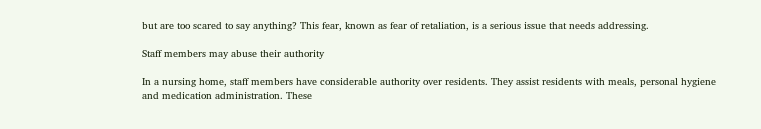but are too scared to say anything? This fear, known as fear of retaliation, is a serious issue that needs addressing.

Staff members may abuse their authority

In a nursing home, staff members have considerable authority over residents. They assist residents with meals, personal hygiene and medication administration. These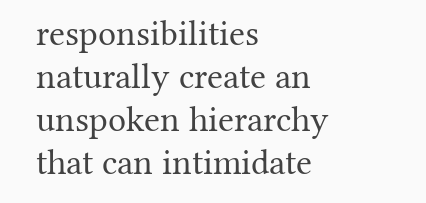responsibilities naturally create an unspoken hierarchy that can intimidate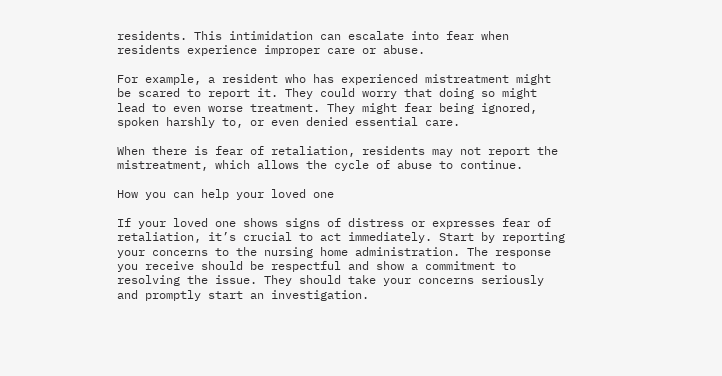residents. This intimidation can escalate into fear when residents experience improper care or abuse.

For example, a resident who has experienced mistreatment might be scared to report it. They could worry that doing so might lead to even worse treatment. They might fear being ignored, spoken harshly to, or even denied essential care.

When there is fear of retaliation, residents may not report the mistreatment, which allows the cycle of abuse to continue.

How you can help your loved one

If your loved one shows signs of distress or expresses fear of retaliation, it’s crucial to act immediately. Start by reporting your concerns to the nursing home administration. The response you receive should be respectful and show a commitment to resolving the issue. They should take your concerns seriously and promptly start an investigation.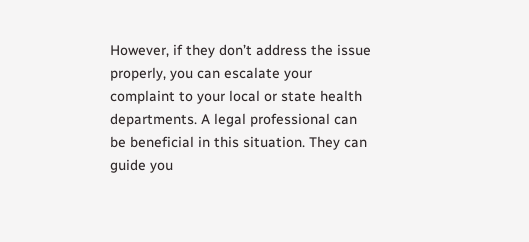However, if they don’t address the issue properly, you can escalate your complaint to your local or state health departments. A legal professional can be beneficial in this situation. They can guide you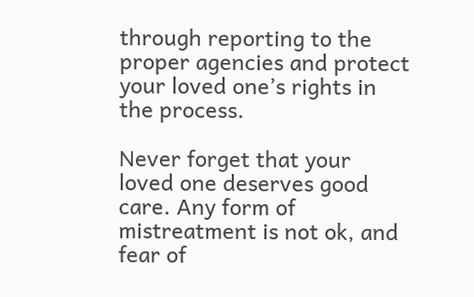through reporting to the proper agencies and protect your loved one’s rights in the process.

Never forget that your loved one deserves good care. Any form of mistreatment is not ok, and fear of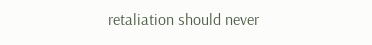retaliation should never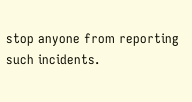stop anyone from reporting such incidents.